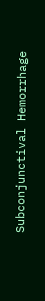Subconjunctival Hemorrhage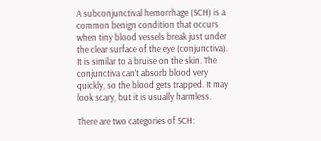A subconjunctival hemorrhage (SCH) is a common benign condition that occurs when tiny blood vessels break just under the clear surface of the eye (conjunctiva). It is similar to a bruise on the skin. The conjunctiva can’t absorb blood very quickly, so the blood gets trapped. It may look scary, but it is usually harmless.

There are two categories of SCH: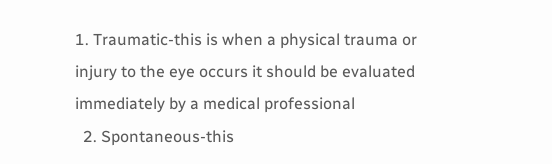1. Traumatic-this is when a physical trauma or injury to the eye occurs it should be evaluated immediately by a medical professional
  2. Spontaneous-this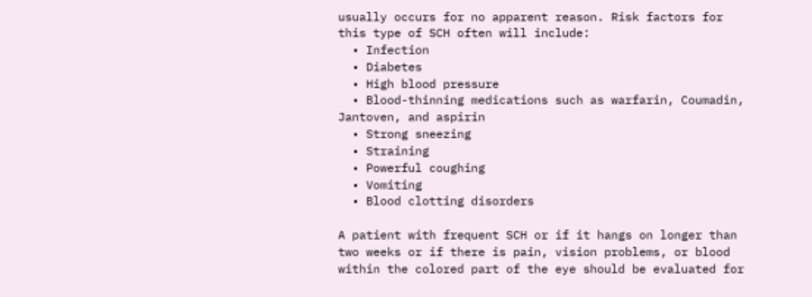usually occurs for no apparent reason. Risk factors for this type of SCH often will include:
  • Infection
  • Diabetes
  • High blood pressure
  • Blood-thinning medications such as warfarin, Coumadin, Jantoven, and aspirin
  • Strong sneezing
  • Straining
  • Powerful coughing
  • Vomiting
  • Blood clotting disorders

A patient with frequent SCH or if it hangs on longer than two weeks or if there is pain, vision problems, or blood within the colored part of the eye should be evaluated for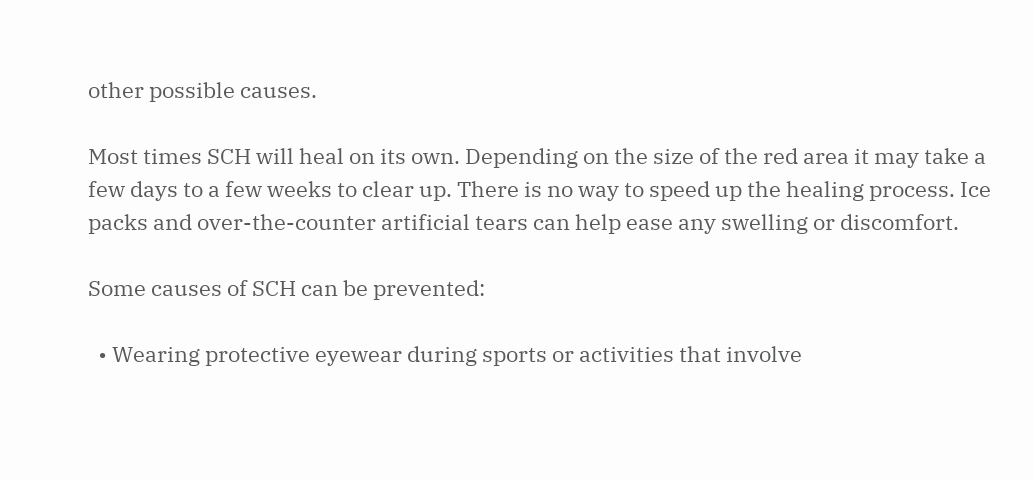other possible causes.

Most times SCH will heal on its own. Depending on the size of the red area it may take a few days to a few weeks to clear up. There is no way to speed up the healing process. Ice packs and over-the-counter artificial tears can help ease any swelling or discomfort.

Some causes of SCH can be prevented:

  • Wearing protective eyewear during sports or activities that involve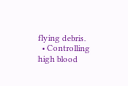flying debris.
  • Controlling high blood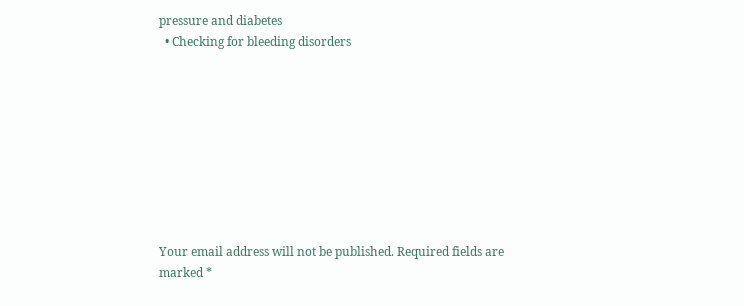pressure and diabetes
  • Checking for bleeding disorders









Your email address will not be published. Required fields are marked *